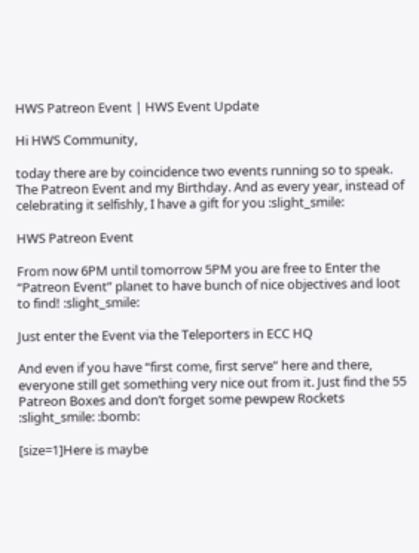HWS Patreon Event | HWS Event Update

Hi HWS Community,

today there are by coincidence two events running so to speak. The Patreon Event and my Birthday. And as every year, instead of celebrating it selfishly, I have a gift for you :slight_smile:

HWS Patreon Event

From now 6PM until tomorrow 5PM you are free to Enter the “Patreon Event” planet to have bunch of nice objectives and loot to find! :slight_smile:

Just enter the Event via the Teleporters in ECC HQ

And even if you have “first come, first serve” here and there, everyone still get something very nice out from it. Just find the 55 Patreon Boxes and don’t forget some pewpew Rockets :slight_smile: :bomb:

[size=1]Here is maybe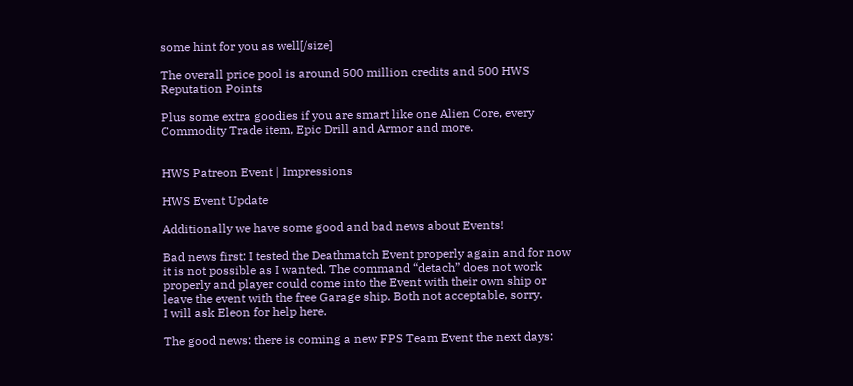some hint for you as well[/size]

The overall price pool is around 500 million credits and 500 HWS Reputation Points

Plus some extra goodies if you are smart like one Alien Core, every Commodity Trade item, Epic Drill and Armor and more.


HWS Patreon Event | Impressions

HWS Event Update

Additionally we have some good and bad news about Events!

Bad news first: I tested the Deathmatch Event properly again and for now it is not possible as I wanted. The command “detach” does not work properly and player could come into the Event with their own ship or leave the event with the free Garage ship. Both not acceptable, sorry.
I will ask Eleon for help here.

The good news: there is coming a new FPS Team Event the next days: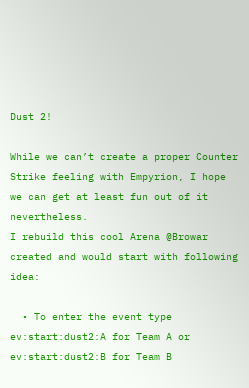Dust 2!

While we can’t create a proper Counter Strike feeling with Empyrion, I hope we can get at least fun out of it nevertheless.
I rebuild this cool Arena @Browar created and would start with following idea:

  • To enter the event type ev:start:dust2:A for Team A or ev:start:dust2:B for Team B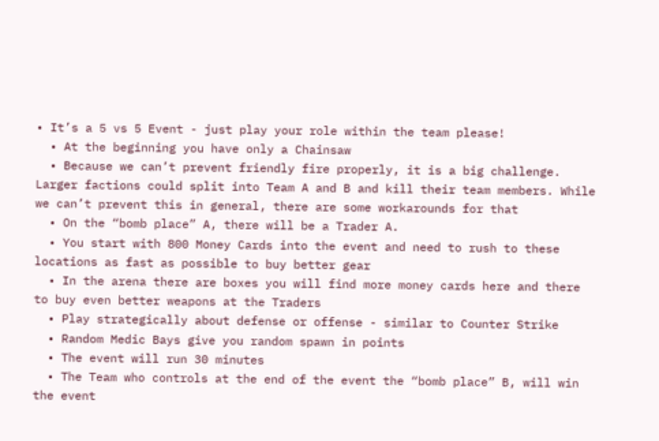• It’s a 5 vs 5 Event - just play your role within the team please!
  • At the beginning you have only a Chainsaw
  • Because we can’t prevent friendly fire properly, it is a big challenge. Larger factions could split into Team A and B and kill their team members. While we can’t prevent this in general, there are some workarounds for that
  • On the “bomb place” A, there will be a Trader A.
  • You start with 800 Money Cards into the event and need to rush to these locations as fast as possible to buy better gear
  • In the arena there are boxes you will find more money cards here and there to buy even better weapons at the Traders
  • Play strategically about defense or offense - similar to Counter Strike
  • Random Medic Bays give you random spawn in points
  • The event will run 30 minutes
  • The Team who controls at the end of the event the “bomb place” B, will win the event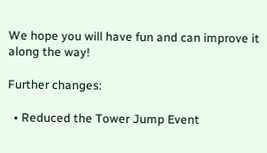We hope you will have fun and can improve it along the way!

Further changes:

  • Reduced the Tower Jump Event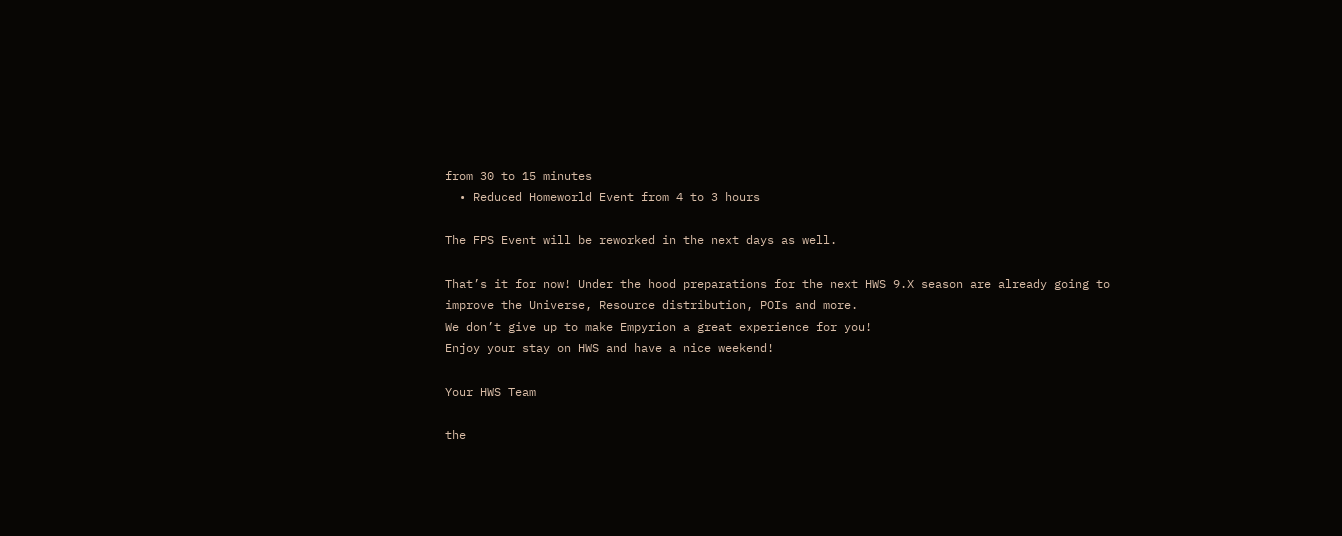from 30 to 15 minutes
  • Reduced Homeworld Event from 4 to 3 hours

The FPS Event will be reworked in the next days as well.

That’s it for now! Under the hood preparations for the next HWS 9.X season are already going to improve the Universe, Resource distribution, POIs and more.
We don’t give up to make Empyrion a great experience for you!
Enjoy your stay on HWS and have a nice weekend!

Your HWS Team

the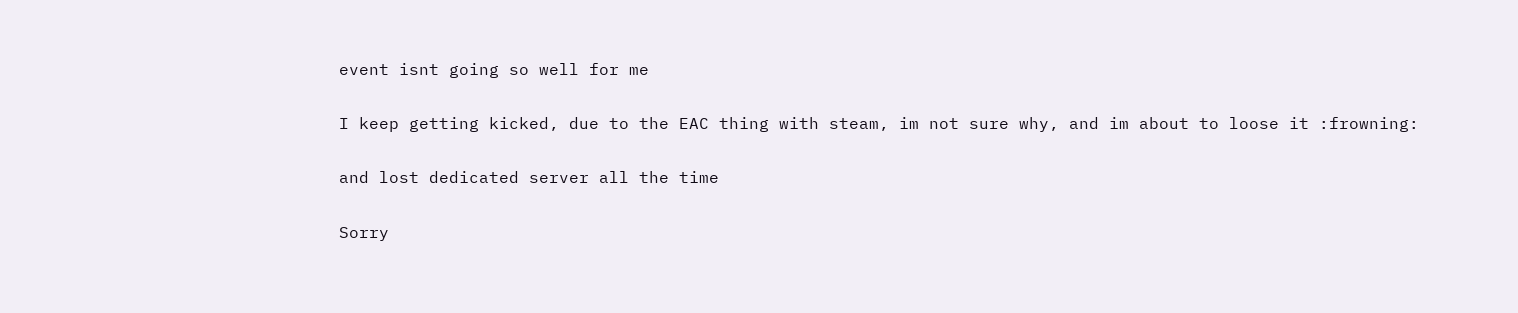event isnt going so well for me

I keep getting kicked, due to the EAC thing with steam, im not sure why, and im about to loose it :frowning:

and lost dedicated server all the time

Sorry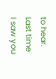to hear. Last time I saw you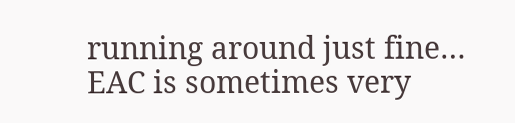running around just fine… EAC is sometimes very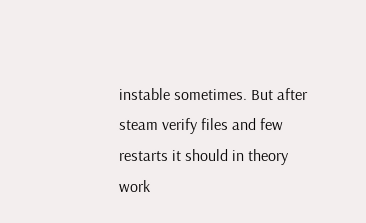instable sometimes. But after steam verify files and few restarts it should in theory work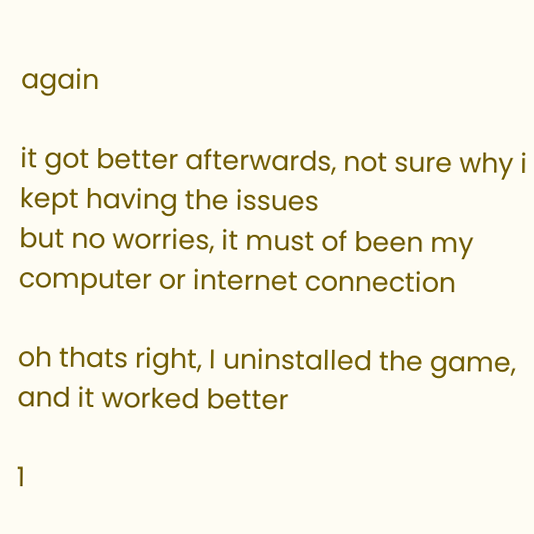again

it got better afterwards, not sure why i kept having the issues
but no worries, it must of been my computer or internet connection

oh thats right, I uninstalled the game, and it worked better

1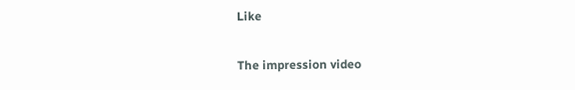Like

The impression video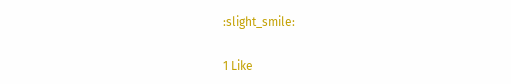:slight_smile:

1 Like